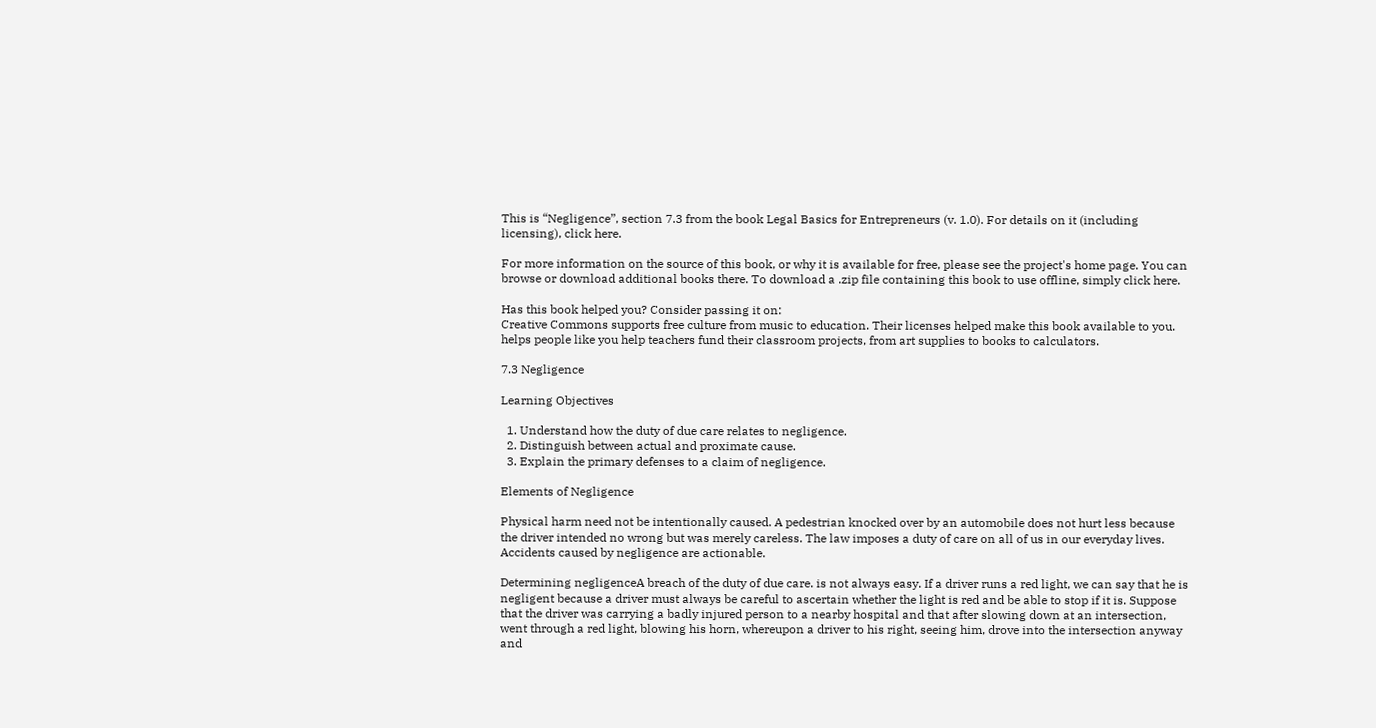This is “Negligence”, section 7.3 from the book Legal Basics for Entrepreneurs (v. 1.0). For details on it (including licensing), click here.

For more information on the source of this book, or why it is available for free, please see the project's home page. You can browse or download additional books there. To download a .zip file containing this book to use offline, simply click here.

Has this book helped you? Consider passing it on:
Creative Commons supports free culture from music to education. Their licenses helped make this book available to you. helps people like you help teachers fund their classroom projects, from art supplies to books to calculators.

7.3 Negligence

Learning Objectives

  1. Understand how the duty of due care relates to negligence.
  2. Distinguish between actual and proximate cause.
  3. Explain the primary defenses to a claim of negligence.

Elements of Negligence

Physical harm need not be intentionally caused. A pedestrian knocked over by an automobile does not hurt less because the driver intended no wrong but was merely careless. The law imposes a duty of care on all of us in our everyday lives. Accidents caused by negligence are actionable.

Determining negligenceA breach of the duty of due care. is not always easy. If a driver runs a red light, we can say that he is negligent because a driver must always be careful to ascertain whether the light is red and be able to stop if it is. Suppose that the driver was carrying a badly injured person to a nearby hospital and that after slowing down at an intersection, went through a red light, blowing his horn, whereupon a driver to his right, seeing him, drove into the intersection anyway and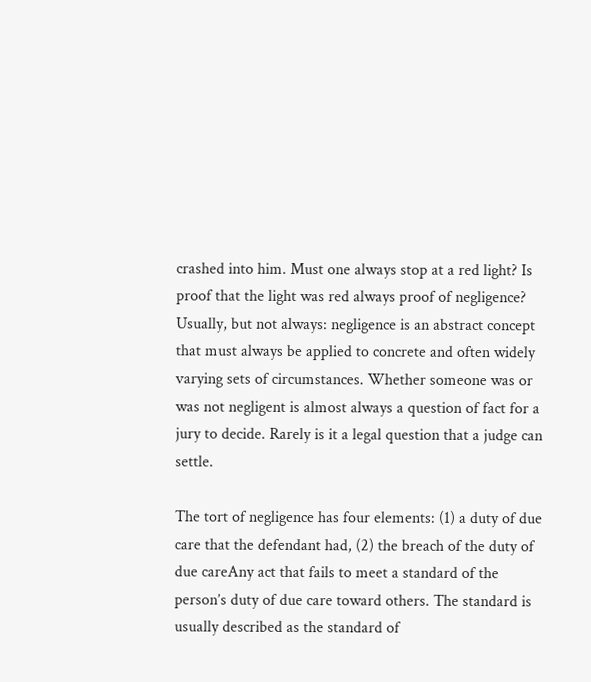crashed into him. Must one always stop at a red light? Is proof that the light was red always proof of negligence? Usually, but not always: negligence is an abstract concept that must always be applied to concrete and often widely varying sets of circumstances. Whether someone was or was not negligent is almost always a question of fact for a jury to decide. Rarely is it a legal question that a judge can settle.

The tort of negligence has four elements: (1) a duty of due care that the defendant had, (2) the breach of the duty of due careAny act that fails to meet a standard of the person’s duty of due care toward others. The standard is usually described as the standard of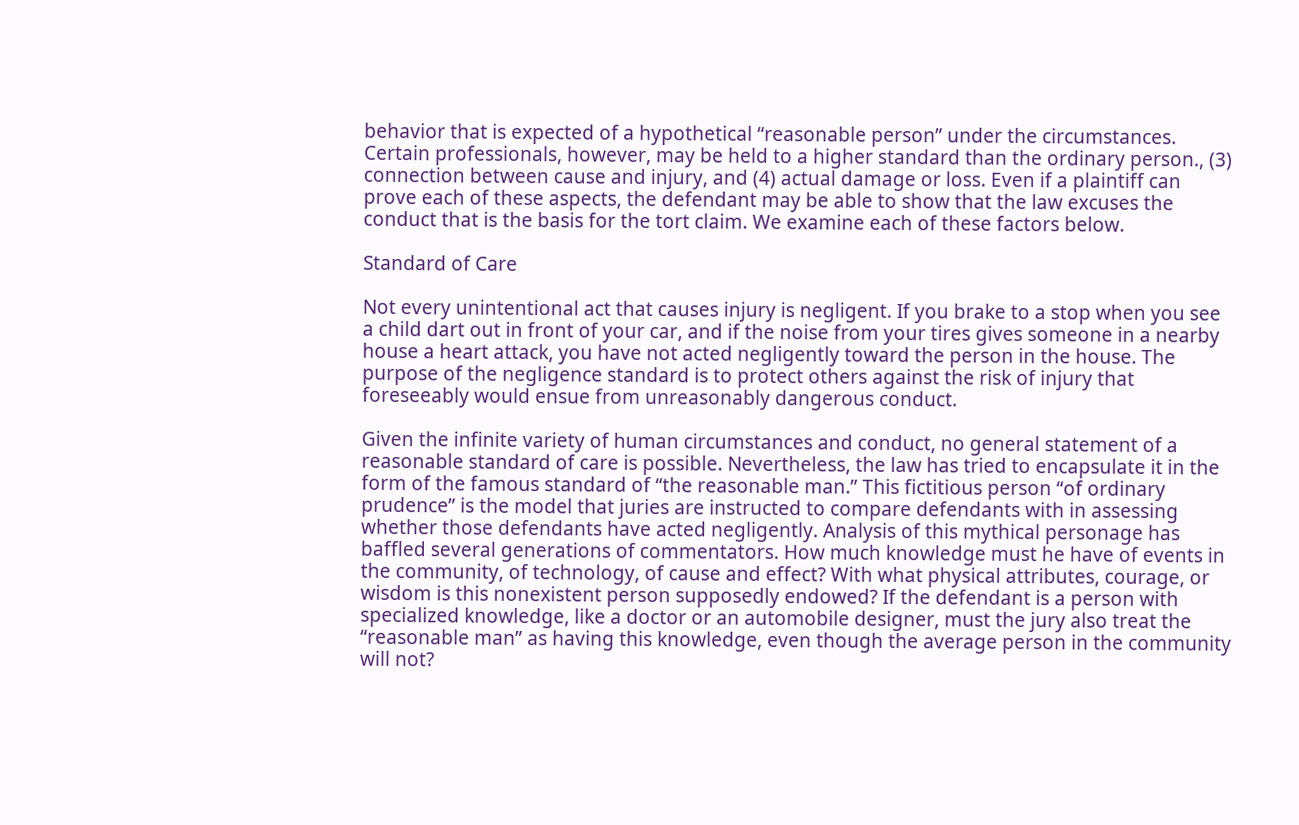behavior that is expected of a hypothetical “reasonable person” under the circumstances. Certain professionals, however, may be held to a higher standard than the ordinary person., (3) connection between cause and injury, and (4) actual damage or loss. Even if a plaintiff can prove each of these aspects, the defendant may be able to show that the law excuses the conduct that is the basis for the tort claim. We examine each of these factors below.

Standard of Care

Not every unintentional act that causes injury is negligent. If you brake to a stop when you see a child dart out in front of your car, and if the noise from your tires gives someone in a nearby house a heart attack, you have not acted negligently toward the person in the house. The purpose of the negligence standard is to protect others against the risk of injury that foreseeably would ensue from unreasonably dangerous conduct.

Given the infinite variety of human circumstances and conduct, no general statement of a reasonable standard of care is possible. Nevertheless, the law has tried to encapsulate it in the form of the famous standard of “the reasonable man.” This fictitious person “of ordinary prudence” is the model that juries are instructed to compare defendants with in assessing whether those defendants have acted negligently. Analysis of this mythical personage has baffled several generations of commentators. How much knowledge must he have of events in the community, of technology, of cause and effect? With what physical attributes, courage, or wisdom is this nonexistent person supposedly endowed? If the defendant is a person with specialized knowledge, like a doctor or an automobile designer, must the jury also treat the “reasonable man” as having this knowledge, even though the average person in the community will not?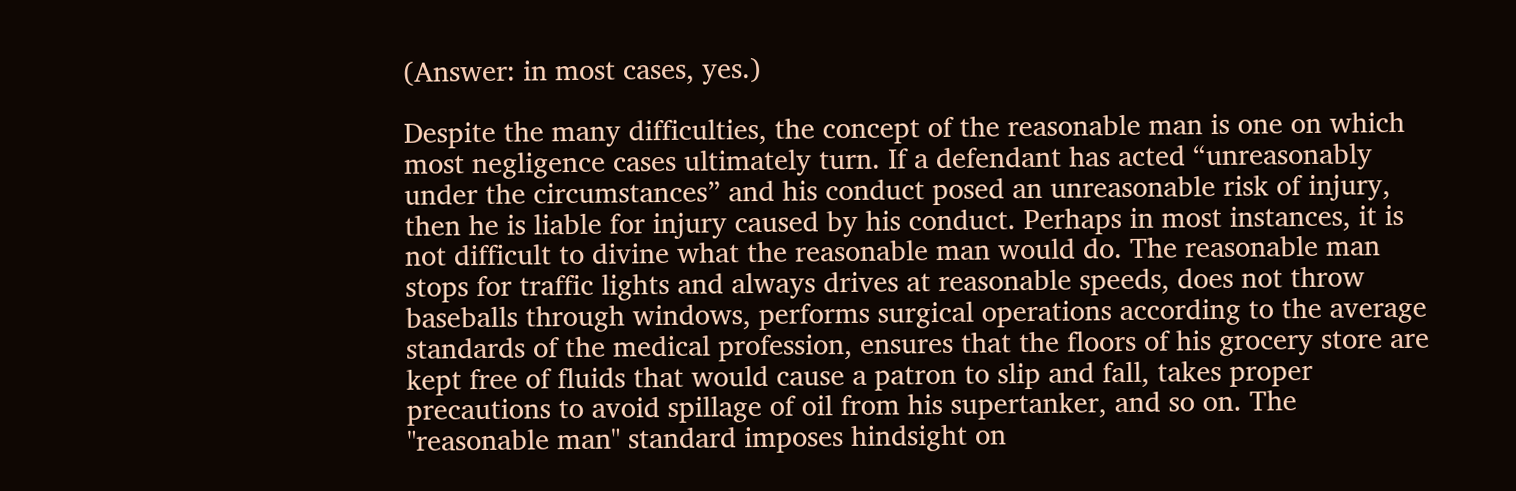(Answer: in most cases, yes.)

Despite the many difficulties, the concept of the reasonable man is one on which most negligence cases ultimately turn. If a defendant has acted “unreasonably under the circumstances” and his conduct posed an unreasonable risk of injury, then he is liable for injury caused by his conduct. Perhaps in most instances, it is not difficult to divine what the reasonable man would do. The reasonable man stops for traffic lights and always drives at reasonable speeds, does not throw baseballs through windows, performs surgical operations according to the average standards of the medical profession, ensures that the floors of his grocery store are kept free of fluids that would cause a patron to slip and fall, takes proper precautions to avoid spillage of oil from his supertanker, and so on. The "reasonable man" standard imposes hindsight on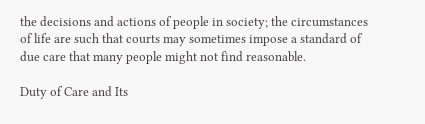the decisions and actions of people in society; the circumstances of life are such that courts may sometimes impose a standard of due care that many people might not find reasonable.

Duty of Care and Its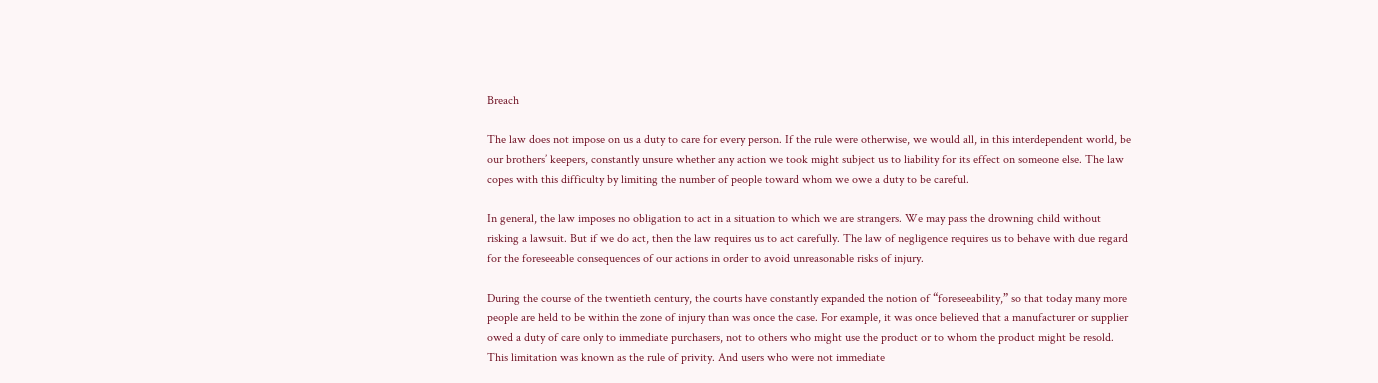Breach

The law does not impose on us a duty to care for every person. If the rule were otherwise, we would all, in this interdependent world, be our brothers’ keepers, constantly unsure whether any action we took might subject us to liability for its effect on someone else. The law copes with this difficulty by limiting the number of people toward whom we owe a duty to be careful.

In general, the law imposes no obligation to act in a situation to which we are strangers. We may pass the drowning child without risking a lawsuit. But if we do act, then the law requires us to act carefully. The law of negligence requires us to behave with due regard for the foreseeable consequences of our actions in order to avoid unreasonable risks of injury.

During the course of the twentieth century, the courts have constantly expanded the notion of “foreseeability,” so that today many more people are held to be within the zone of injury than was once the case. For example, it was once believed that a manufacturer or supplier owed a duty of care only to immediate purchasers, not to others who might use the product or to whom the product might be resold. This limitation was known as the rule of privity. And users who were not immediate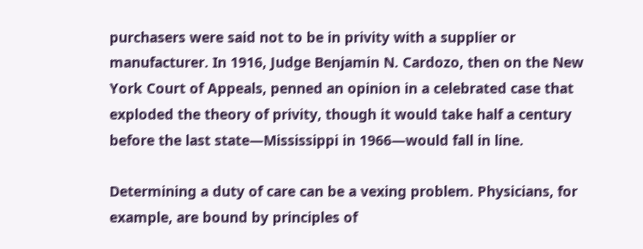purchasers were said not to be in privity with a supplier or manufacturer. In 1916, Judge Benjamin N. Cardozo, then on the New York Court of Appeals, penned an opinion in a celebrated case that exploded the theory of privity, though it would take half a century before the last state—Mississippi in 1966—would fall in line.

Determining a duty of care can be a vexing problem. Physicians, for example, are bound by principles of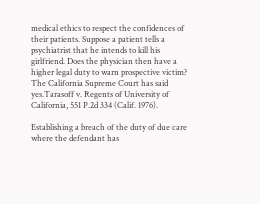medical ethics to respect the confidences of their patients. Suppose a patient tells a psychiatrist that he intends to kill his girlfriend. Does the physician then have a higher legal duty to warn prospective victim? The California Supreme Court has said yes.Tarasoff v. Regents of University of California, 551 P.2d 334 (Calif. 1976).

Establishing a breach of the duty of due care where the defendant has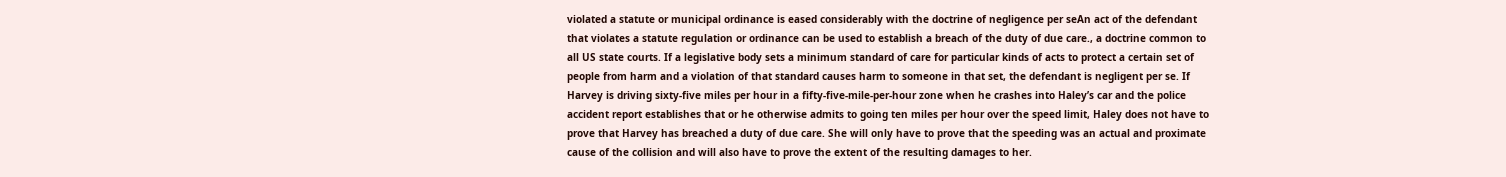violated a statute or municipal ordinance is eased considerably with the doctrine of negligence per seAn act of the defendant that violates a statute regulation or ordinance can be used to establish a breach of the duty of due care., a doctrine common to all US state courts. If a legislative body sets a minimum standard of care for particular kinds of acts to protect a certain set of people from harm and a violation of that standard causes harm to someone in that set, the defendant is negligent per se. If Harvey is driving sixty-five miles per hour in a fifty-five-mile-per-hour zone when he crashes into Haley’s car and the police accident report establishes that or he otherwise admits to going ten miles per hour over the speed limit, Haley does not have to prove that Harvey has breached a duty of due care. She will only have to prove that the speeding was an actual and proximate cause of the collision and will also have to prove the extent of the resulting damages to her.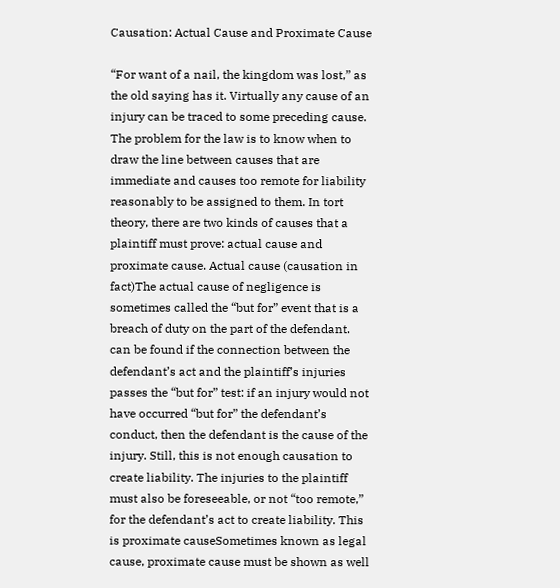Causation: Actual Cause and Proximate Cause

“For want of a nail, the kingdom was lost,” as the old saying has it. Virtually any cause of an injury can be traced to some preceding cause. The problem for the law is to know when to draw the line between causes that are immediate and causes too remote for liability reasonably to be assigned to them. In tort theory, there are two kinds of causes that a plaintiff must prove: actual cause and proximate cause. Actual cause (causation in fact)The actual cause of negligence is sometimes called the “but for” event that is a breach of duty on the part of the defendant. can be found if the connection between the defendant’s act and the plaintiff’s injuries passes the “but for” test: if an injury would not have occurred “but for” the defendant’s conduct, then the defendant is the cause of the injury. Still, this is not enough causation to create liability. The injuries to the plaintiff must also be foreseeable, or not “too remote,” for the defendant’s act to create liability. This is proximate causeSometimes known as legal cause, proximate cause must be shown as well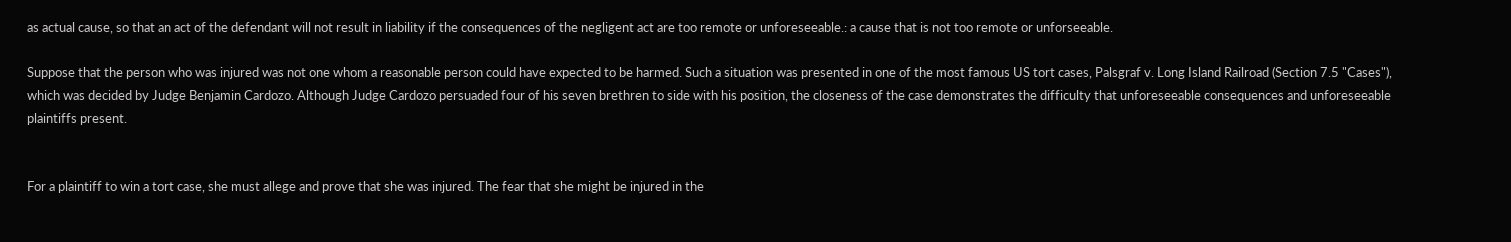as actual cause, so that an act of the defendant will not result in liability if the consequences of the negligent act are too remote or unforeseeable.: a cause that is not too remote or unforseeable.

Suppose that the person who was injured was not one whom a reasonable person could have expected to be harmed. Such a situation was presented in one of the most famous US tort cases, Palsgraf v. Long Island Railroad (Section 7.5 "Cases"), which was decided by Judge Benjamin Cardozo. Although Judge Cardozo persuaded four of his seven brethren to side with his position, the closeness of the case demonstrates the difficulty that unforeseeable consequences and unforeseeable plaintiffs present.


For a plaintiff to win a tort case, she must allege and prove that she was injured. The fear that she might be injured in the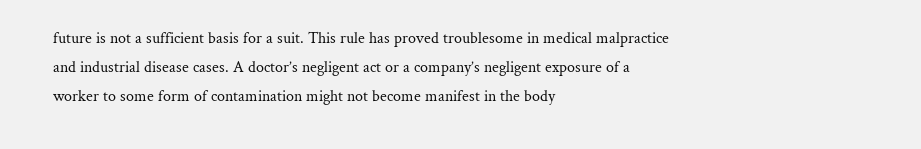future is not a sufficient basis for a suit. This rule has proved troublesome in medical malpractice and industrial disease cases. A doctor’s negligent act or a company’s negligent exposure of a worker to some form of contamination might not become manifest in the body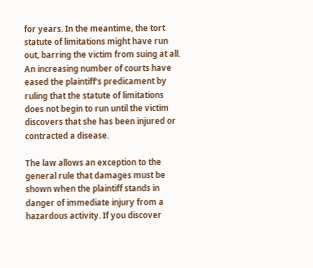for years. In the meantime, the tort statute of limitations might have run out, barring the victim from suing at all. An increasing number of courts have eased the plaintiff’s predicament by ruling that the statute of limitations does not begin to run until the victim discovers that she has been injured or contracted a disease.

The law allows an exception to the general rule that damages must be shown when the plaintiff stands in danger of immediate injury from a hazardous activity. If you discover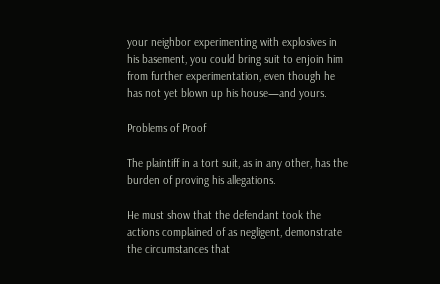your neighbor experimenting with explosives in his basement, you could bring suit to enjoin him from further experimentation, even though he has not yet blown up his house—and yours.

Problems of Proof

The plaintiff in a tort suit, as in any other, has the burden of proving his allegations.

He must show that the defendant took the actions complained of as negligent, demonstrate the circumstances that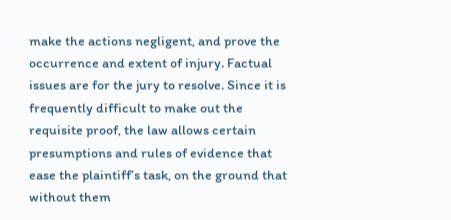make the actions negligent, and prove the occurrence and extent of injury. Factual issues are for the jury to resolve. Since it is frequently difficult to make out the requisite proof, the law allows certain presumptions and rules of evidence that ease the plaintiff’s task, on the ground that without them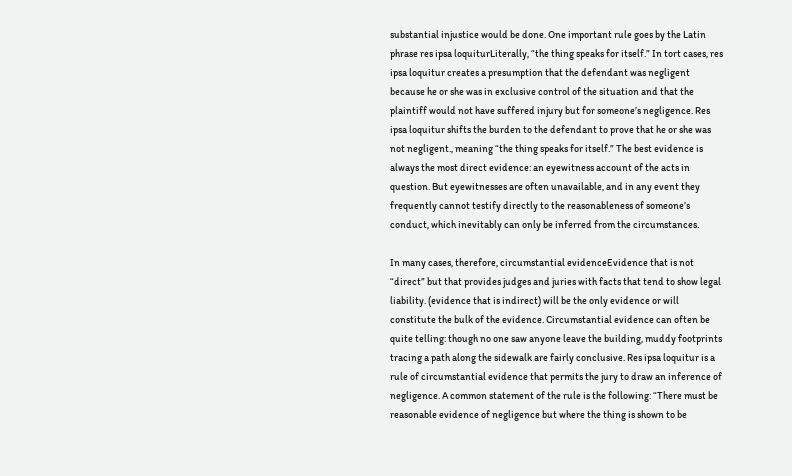substantial injustice would be done. One important rule goes by the Latin phrase res ipsa loquiturLiterally, “the thing speaks for itself.” In tort cases, res ipsa loquitur creates a presumption that the defendant was negligent because he or she was in exclusive control of the situation and that the plaintiff would not have suffered injury but for someone’s negligence. Res ipsa loquitur shifts the burden to the defendant to prove that he or she was not negligent., meaning “the thing speaks for itself.” The best evidence is always the most direct evidence: an eyewitness account of the acts in question. But eyewitnesses are often unavailable, and in any event they frequently cannot testify directly to the reasonableness of someone’s conduct, which inevitably can only be inferred from the circumstances.

In many cases, therefore, circumstantial evidenceEvidence that is not “direct” but that provides judges and juries with facts that tend to show legal liability. (evidence that is indirect) will be the only evidence or will constitute the bulk of the evidence. Circumstantial evidence can often be quite telling: though no one saw anyone leave the building, muddy footprints tracing a path along the sidewalk are fairly conclusive. Res ipsa loquitur is a rule of circumstantial evidence that permits the jury to draw an inference of negligence. A common statement of the rule is the following: “There must be reasonable evidence of negligence but where the thing is shown to be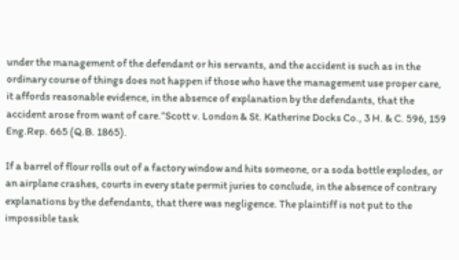under the management of the defendant or his servants, and the accident is such as in the ordinary course of things does not happen if those who have the management use proper care, it affords reasonable evidence, in the absence of explanation by the defendants, that the accident arose from want of care.”Scott v. London & St. Katherine Docks Co., 3 H. & C. 596, 159 Eng.Rep. 665 (Q.B. 1865).

If a barrel of flour rolls out of a factory window and hits someone, or a soda bottle explodes, or an airplane crashes, courts in every state permit juries to conclude, in the absence of contrary explanations by the defendants, that there was negligence. The plaintiff is not put to the impossible task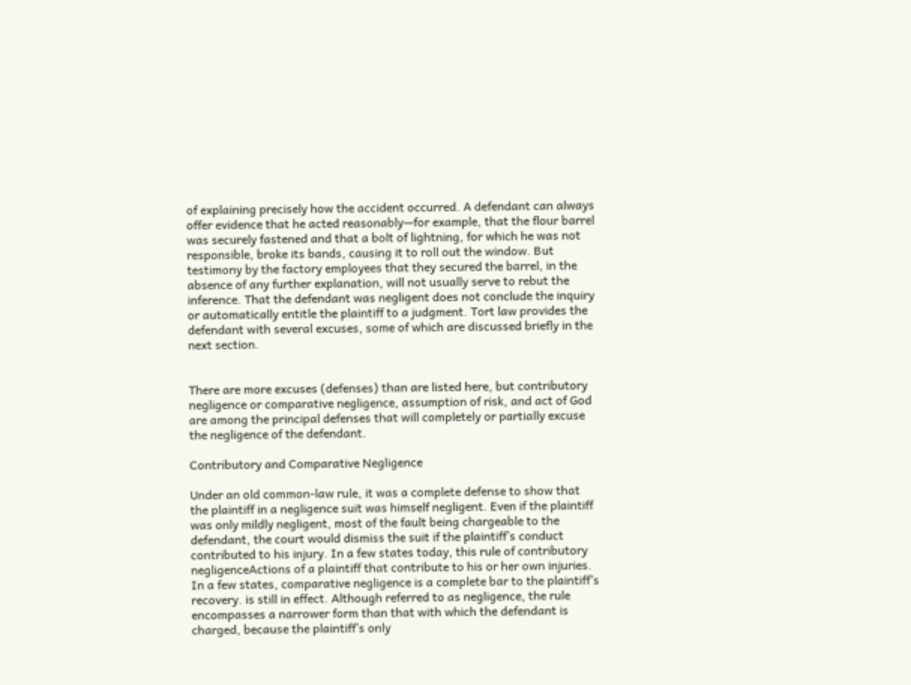of explaining precisely how the accident occurred. A defendant can always offer evidence that he acted reasonably—for example, that the flour barrel was securely fastened and that a bolt of lightning, for which he was not responsible, broke its bands, causing it to roll out the window. But testimony by the factory employees that they secured the barrel, in the absence of any further explanation, will not usually serve to rebut the inference. That the defendant was negligent does not conclude the inquiry or automatically entitle the plaintiff to a judgment. Tort law provides the defendant with several excuses, some of which are discussed briefly in the next section.


There are more excuses (defenses) than are listed here, but contributory negligence or comparative negligence, assumption of risk, and act of God are among the principal defenses that will completely or partially excuse the negligence of the defendant.

Contributory and Comparative Negligence

Under an old common-law rule, it was a complete defense to show that the plaintiff in a negligence suit was himself negligent. Even if the plaintiff was only mildly negligent, most of the fault being chargeable to the defendant, the court would dismiss the suit if the plaintiff’s conduct contributed to his injury. In a few states today, this rule of contributory negligenceActions of a plaintiff that contribute to his or her own injuries. In a few states, comparative negligence is a complete bar to the plaintiff’s recovery. is still in effect. Although referred to as negligence, the rule encompasses a narrower form than that with which the defendant is charged, because the plaintiff’s only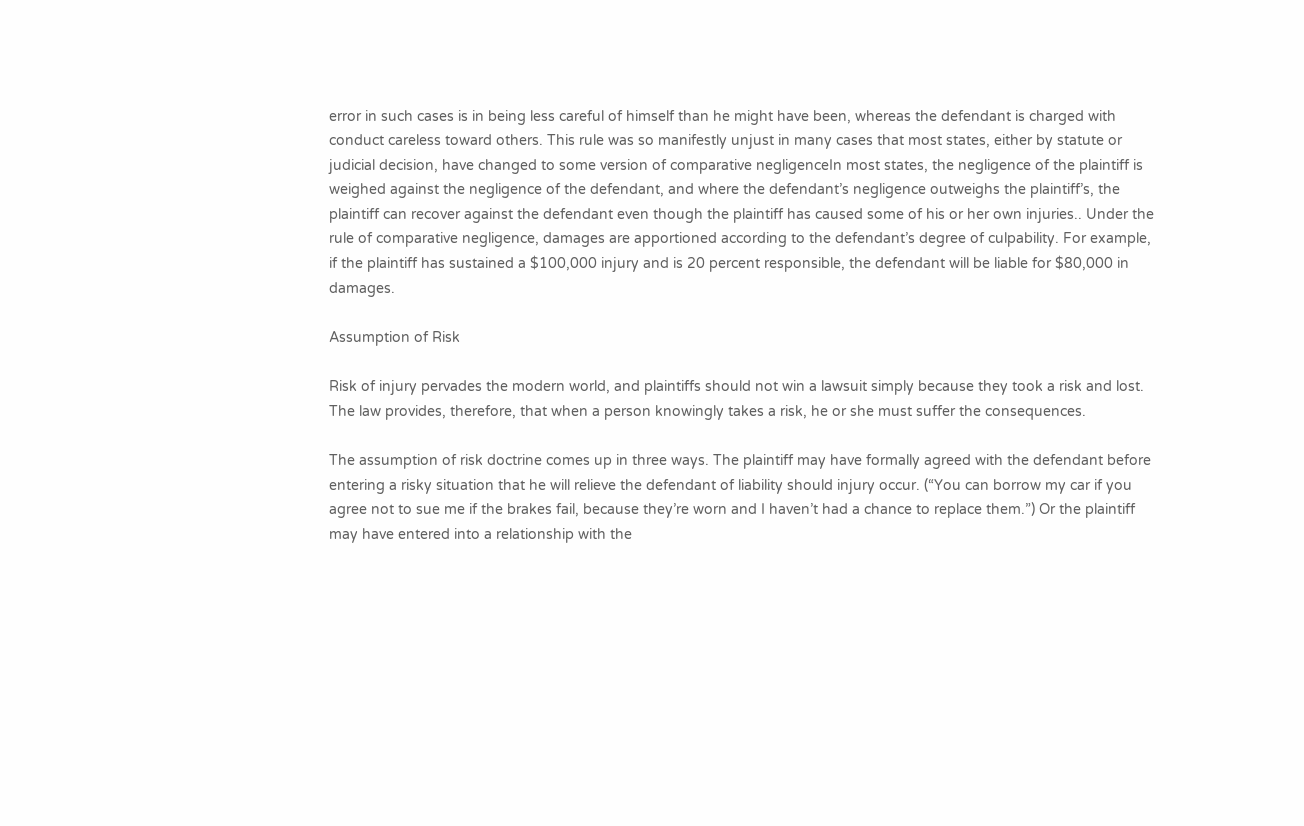error in such cases is in being less careful of himself than he might have been, whereas the defendant is charged with conduct careless toward others. This rule was so manifestly unjust in many cases that most states, either by statute or judicial decision, have changed to some version of comparative negligenceIn most states, the negligence of the plaintiff is weighed against the negligence of the defendant, and where the defendant’s negligence outweighs the plaintiff’s, the plaintiff can recover against the defendant even though the plaintiff has caused some of his or her own injuries.. Under the rule of comparative negligence, damages are apportioned according to the defendant’s degree of culpability. For example, if the plaintiff has sustained a $100,000 injury and is 20 percent responsible, the defendant will be liable for $80,000 in damages.

Assumption of Risk

Risk of injury pervades the modern world, and plaintiffs should not win a lawsuit simply because they took a risk and lost. The law provides, therefore, that when a person knowingly takes a risk, he or she must suffer the consequences.

The assumption of risk doctrine comes up in three ways. The plaintiff may have formally agreed with the defendant before entering a risky situation that he will relieve the defendant of liability should injury occur. (“You can borrow my car if you agree not to sue me if the brakes fail, because they’re worn and I haven’t had a chance to replace them.”) Or the plaintiff may have entered into a relationship with the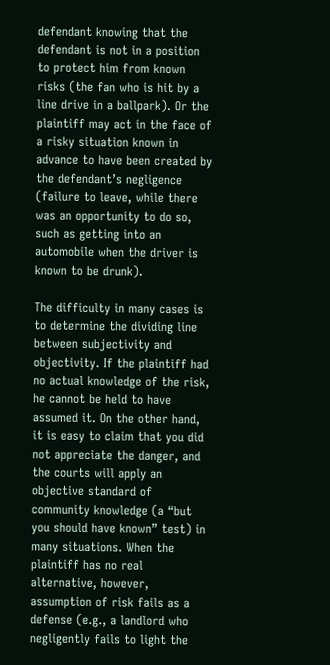defendant knowing that the defendant is not in a position to protect him from known risks (the fan who is hit by a line drive in a ballpark). Or the plaintiff may act in the face of a risky situation known in advance to have been created by the defendant’s negligence (failure to leave, while there was an opportunity to do so, such as getting into an automobile when the driver is known to be drunk).

The difficulty in many cases is to determine the dividing line between subjectivity and objectivity. If the plaintiff had no actual knowledge of the risk, he cannot be held to have assumed it. On the other hand, it is easy to claim that you did not appreciate the danger, and the courts will apply an objective standard of community knowledge (a “but you should have known” test) in many situations. When the plaintiff has no real alternative, however, assumption of risk fails as a defense (e.g., a landlord who negligently fails to light the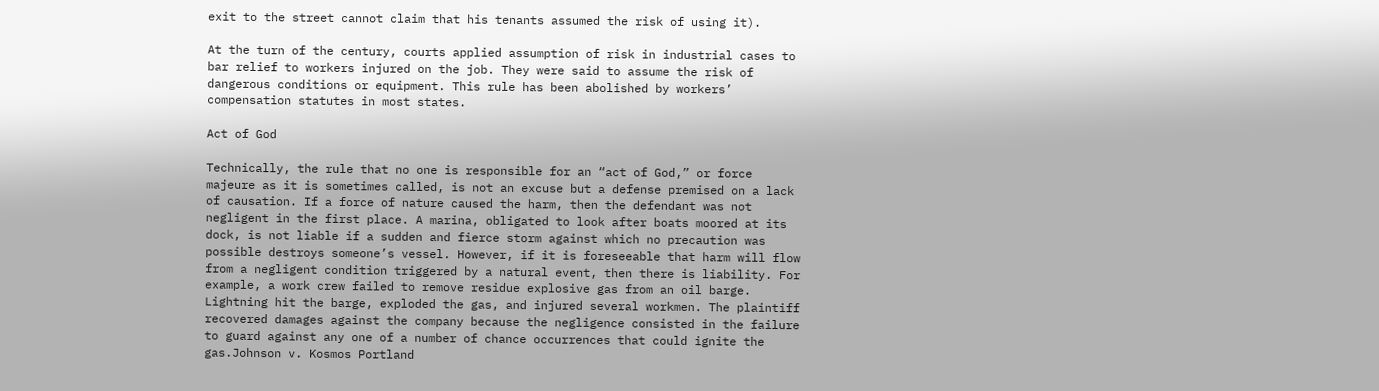exit to the street cannot claim that his tenants assumed the risk of using it).

At the turn of the century, courts applied assumption of risk in industrial cases to bar relief to workers injured on the job. They were said to assume the risk of dangerous conditions or equipment. This rule has been abolished by workers’ compensation statutes in most states.

Act of God

Technically, the rule that no one is responsible for an “act of God,” or force majeure as it is sometimes called, is not an excuse but a defense premised on a lack of causation. If a force of nature caused the harm, then the defendant was not negligent in the first place. A marina, obligated to look after boats moored at its dock, is not liable if a sudden and fierce storm against which no precaution was possible destroys someone’s vessel. However, if it is foreseeable that harm will flow from a negligent condition triggered by a natural event, then there is liability. For example, a work crew failed to remove residue explosive gas from an oil barge. Lightning hit the barge, exploded the gas, and injured several workmen. The plaintiff recovered damages against the company because the negligence consisted in the failure to guard against any one of a number of chance occurrences that could ignite the gas.Johnson v. Kosmos Portland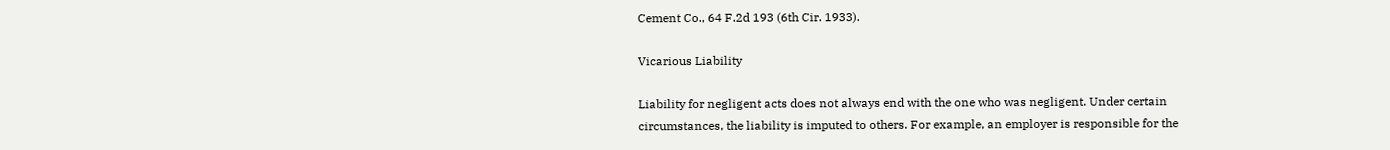Cement Co., 64 F.2d 193 (6th Cir. 1933).

Vicarious Liability

Liability for negligent acts does not always end with the one who was negligent. Under certain circumstances, the liability is imputed to others. For example, an employer is responsible for the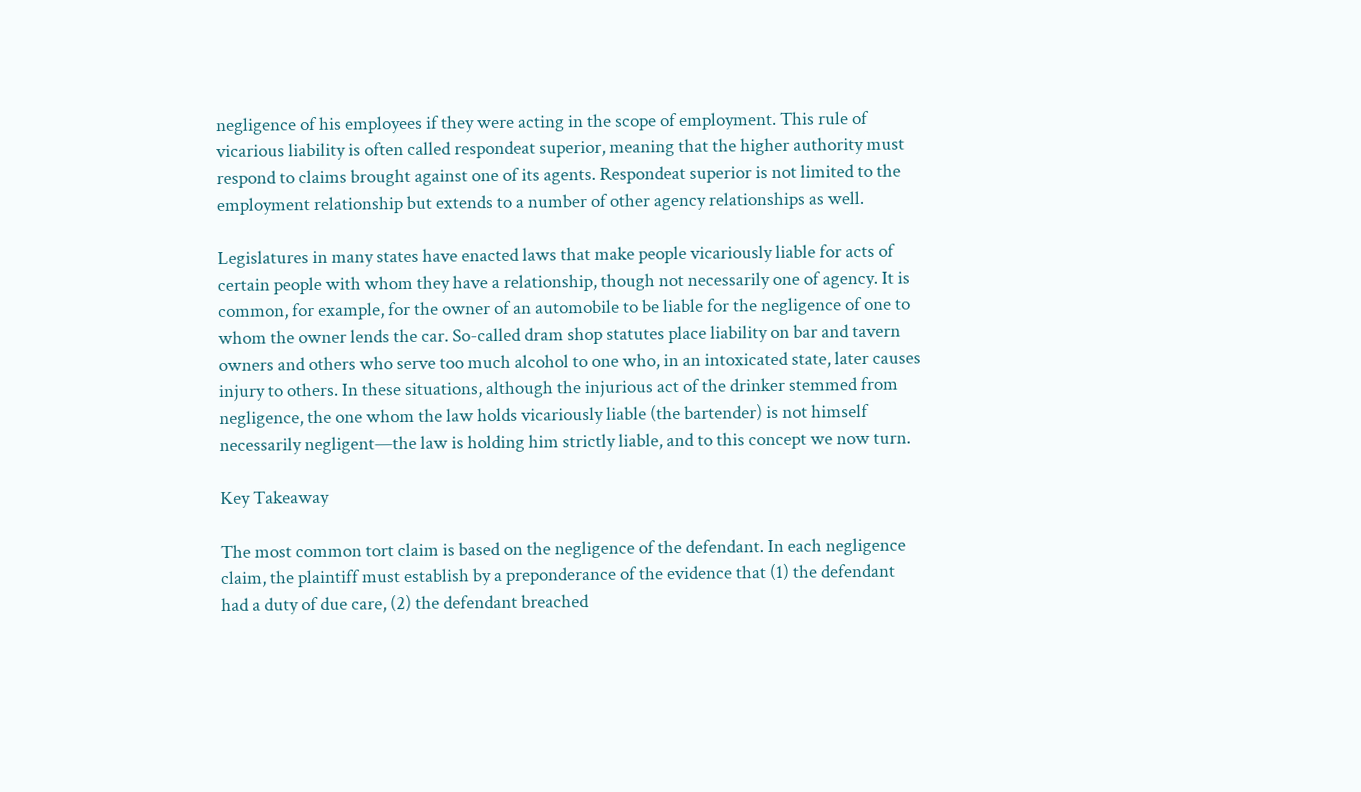negligence of his employees if they were acting in the scope of employment. This rule of vicarious liability is often called respondeat superior, meaning that the higher authority must respond to claims brought against one of its agents. Respondeat superior is not limited to the employment relationship but extends to a number of other agency relationships as well.

Legislatures in many states have enacted laws that make people vicariously liable for acts of certain people with whom they have a relationship, though not necessarily one of agency. It is common, for example, for the owner of an automobile to be liable for the negligence of one to whom the owner lends the car. So-called dram shop statutes place liability on bar and tavern owners and others who serve too much alcohol to one who, in an intoxicated state, later causes injury to others. In these situations, although the injurious act of the drinker stemmed from negligence, the one whom the law holds vicariously liable (the bartender) is not himself necessarily negligent—the law is holding him strictly liable, and to this concept we now turn.

Key Takeaway

The most common tort claim is based on the negligence of the defendant. In each negligence claim, the plaintiff must establish by a preponderance of the evidence that (1) the defendant had a duty of due care, (2) the defendant breached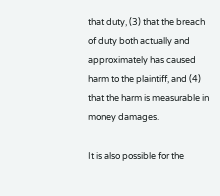that duty, (3) that the breach of duty both actually and approximately has caused harm to the plaintiff, and (4) that the harm is measurable in money damages.

It is also possible for the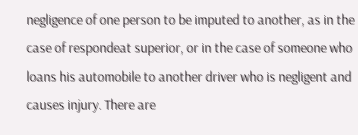negligence of one person to be imputed to another, as in the case of respondeat superior, or in the case of someone who loans his automobile to another driver who is negligent and causes injury. There are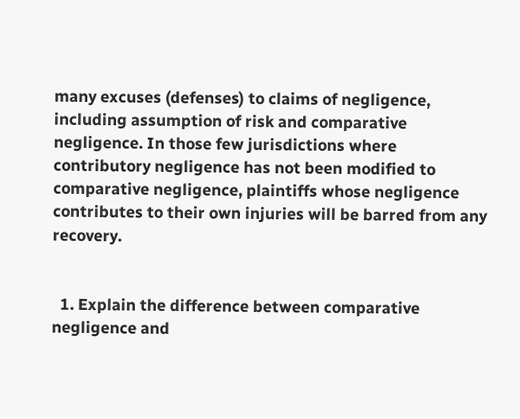many excuses (defenses) to claims of negligence, including assumption of risk and comparative negligence. In those few jurisdictions where contributory negligence has not been modified to comparative negligence, plaintiffs whose negligence contributes to their own injuries will be barred from any recovery.


  1. Explain the difference between comparative negligence and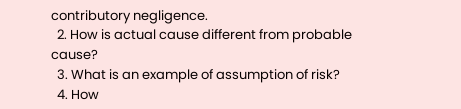contributory negligence.
  2. How is actual cause different from probable cause?
  3. What is an example of assumption of risk?
  4. How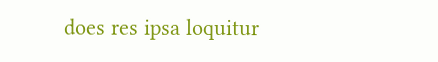does res ipsa loquitur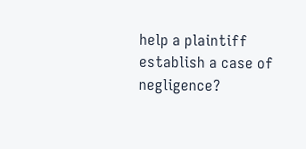help a plaintiff establish a case of negligence?